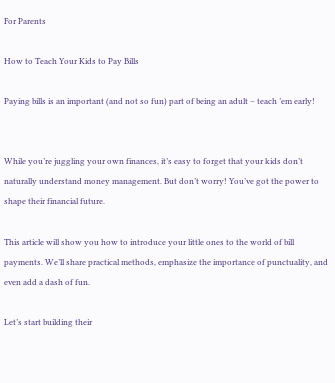For Parents

How to Teach Your Kids to Pay Bills

Paying bills is an important (and not so fun) part of being an adult – teach ’em early!


While you’re juggling your own finances, it’s easy to forget that your kids don’t naturally understand money management. But don’t worry! You’ve got the power to shape their financial future.

This article will show you how to introduce your little ones to the world of bill payments. We’ll share practical methods, emphasize the importance of punctuality, and even add a dash of fun.

Let’s start building their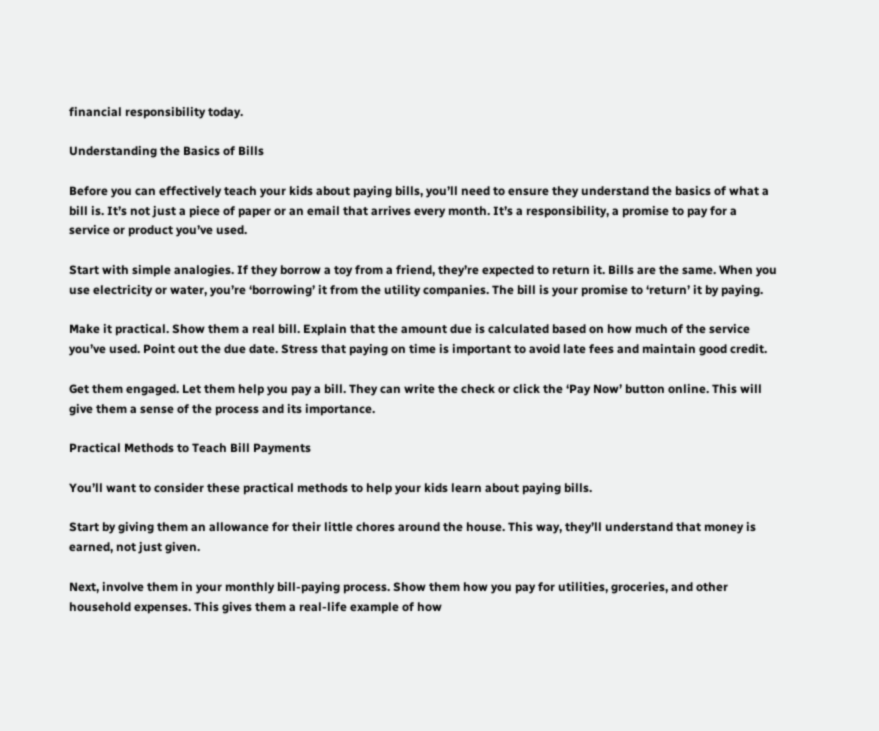financial responsibility today.

Understanding the Basics of Bills

Before you can effectively teach your kids about paying bills, you’ll need to ensure they understand the basics of what a bill is. It’s not just a piece of paper or an email that arrives every month. It’s a responsibility, a promise to pay for a service or product you’ve used.

Start with simple analogies. If they borrow a toy from a friend, they’re expected to return it. Bills are the same. When you use electricity or water, you’re ‘borrowing’ it from the utility companies. The bill is your promise to ‘return’ it by paying.

Make it practical. Show them a real bill. Explain that the amount due is calculated based on how much of the service you’ve used. Point out the due date. Stress that paying on time is important to avoid late fees and maintain good credit.

Get them engaged. Let them help you pay a bill. They can write the check or click the ‘Pay Now’ button online. This will give them a sense of the process and its importance.

Practical Methods to Teach Bill Payments

You’ll want to consider these practical methods to help your kids learn about paying bills.

Start by giving them an allowance for their little chores around the house. This way, they’ll understand that money is earned, not just given.

Next, involve them in your monthly bill-paying process. Show them how you pay for utilities, groceries, and other household expenses. This gives them a real-life example of how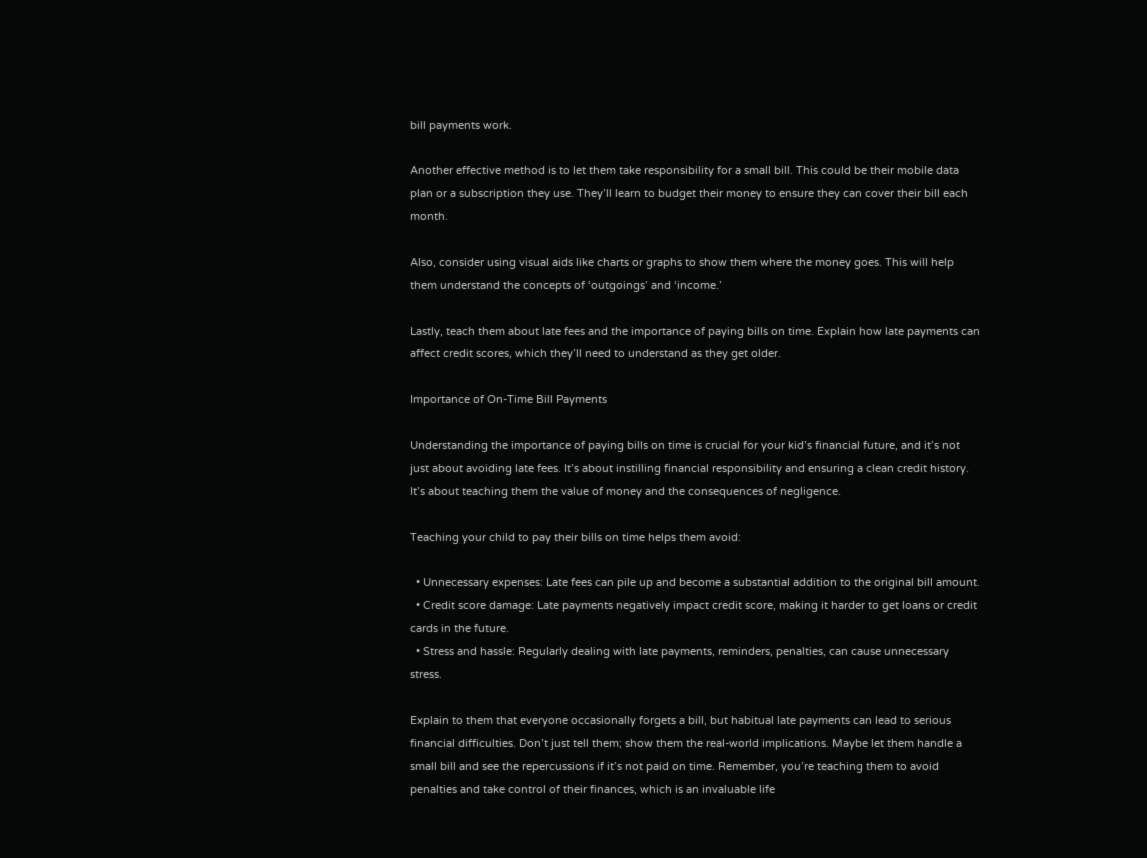bill payments work.

Another effective method is to let them take responsibility for a small bill. This could be their mobile data plan or a subscription they use. They’ll learn to budget their money to ensure they can cover their bill each month.

Also, consider using visual aids like charts or graphs to show them where the money goes. This will help them understand the concepts of ‘outgoings’ and ‘income.’

Lastly, teach them about late fees and the importance of paying bills on time. Explain how late payments can affect credit scores, which they’ll need to understand as they get older.

Importance of On-Time Bill Payments

Understanding the importance of paying bills on time is crucial for your kid’s financial future, and it’s not just about avoiding late fees. It’s about instilling financial responsibility and ensuring a clean credit history. It’s about teaching them the value of money and the consequences of negligence.

Teaching your child to pay their bills on time helps them avoid:

  • Unnecessary expenses: Late fees can pile up and become a substantial addition to the original bill amount.
  • Credit score damage: Late payments negatively impact credit score, making it harder to get loans or credit cards in the future.
  • Stress and hassle: Regularly dealing with late payments, reminders, penalties, can cause unnecessary stress.

Explain to them that everyone occasionally forgets a bill, but habitual late payments can lead to serious financial difficulties. Don’t just tell them; show them the real-world implications. Maybe let them handle a small bill and see the repercussions if it’s not paid on time. Remember, you’re teaching them to avoid penalties and take control of their finances, which is an invaluable life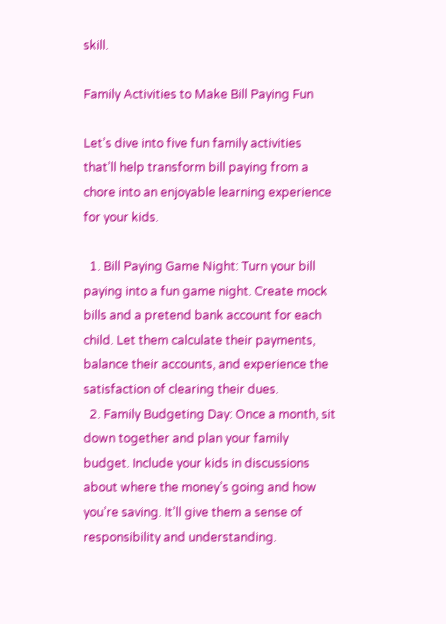skill.

Family Activities to Make Bill Paying Fun

Let’s dive into five fun family activities that’ll help transform bill paying from a chore into an enjoyable learning experience for your kids.

  1. Bill Paying Game Night: Turn your bill paying into a fun game night. Create mock bills and a pretend bank account for each child. Let them calculate their payments, balance their accounts, and experience the satisfaction of clearing their dues.
  2. Family Budgeting Day: Once a month, sit down together and plan your family budget. Include your kids in discussions about where the money’s going and how you’re saving. It’ll give them a sense of responsibility and understanding.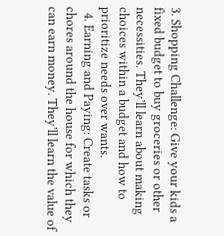3. Shopping Challenge: Give your kids a fixed budget to buy groceries or other necessities. They’ll learn about making choices within a budget and how to prioritize needs over wants.
  4. Earning and Paying: Create tasks or chores around the house for which they can earn money. They’ll learn the value of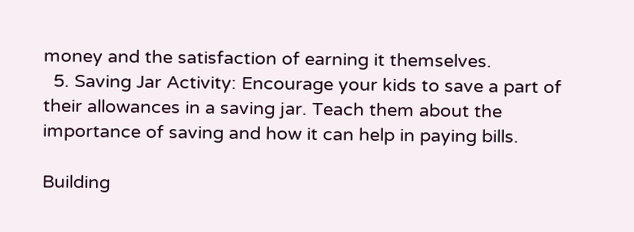money and the satisfaction of earning it themselves.
  5. Saving Jar Activity: Encourage your kids to save a part of their allowances in a saving jar. Teach them about the importance of saving and how it can help in paying bills.

Building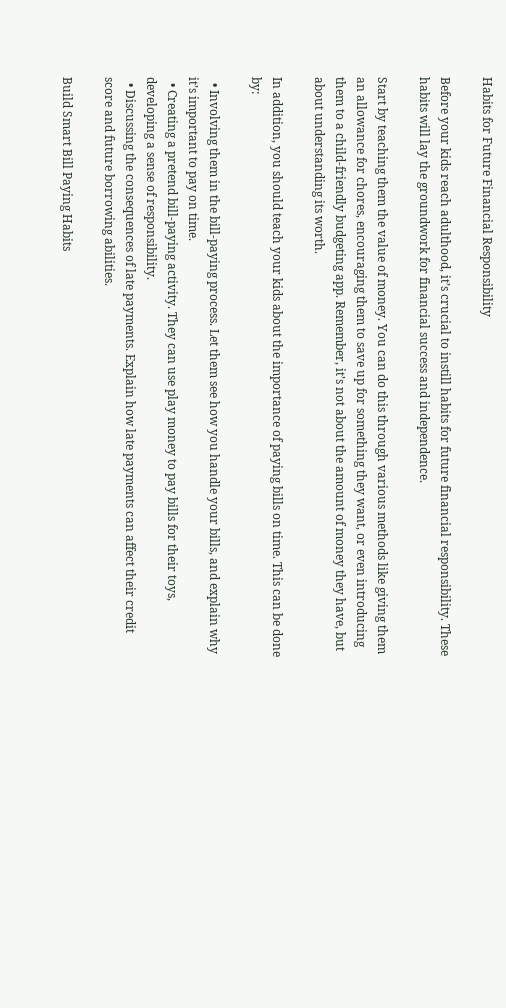Habits for Future Financial Responsibility

Before your kids reach adulthood, it’s crucial to instill habits for future financial responsibility. These habits will lay the groundwork for financial success and independence.

Start by teaching them the value of money. You can do this through various methods like giving them an allowance for chores, encouraging them to save up for something they want, or even introducing them to a child-friendly budgeting app. Remember, it’s not about the amount of money they have, but about understanding its worth.

In addition, you should teach your kids about the importance of paying bills on time. This can be done by:

  • Involving them in the bill-paying process. Let them see how you handle your bills, and explain why it’s important to pay on time.
  • Creating a pretend bill-paying activity. They can use play money to pay bills for their toys, developing a sense of responsibility.
  • Discussing the consequences of late payments. Explain how late payments can affect their credit score and future borrowing abilities.

Build Smart Bill Paying Habits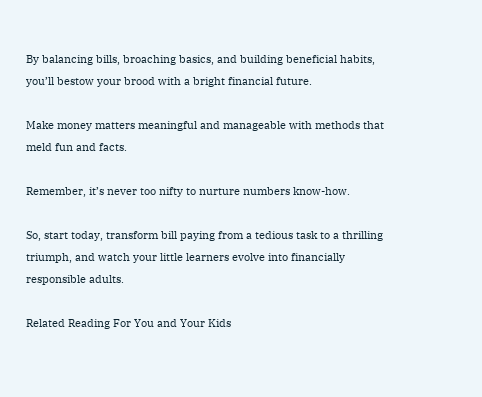By balancing bills, broaching basics, and building beneficial habits, you’ll bestow your brood with a bright financial future.

Make money matters meaningful and manageable with methods that meld fun and facts.

Remember, it’s never too nifty to nurture numbers know-how.

So, start today, transform bill paying from a tedious task to a thrilling triumph, and watch your little learners evolve into financially responsible adults.

Related Reading For You and Your Kids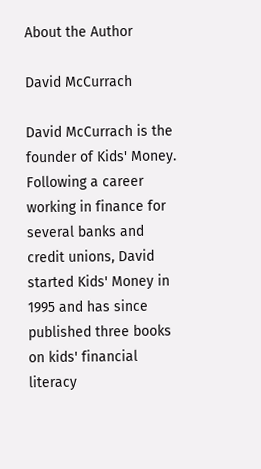About the Author

David McCurrach

David McCurrach is the founder of Kids' Money. Following a career working in finance for several banks and credit unions, David started Kids' Money in 1995 and has since published three books on kids' financial literacy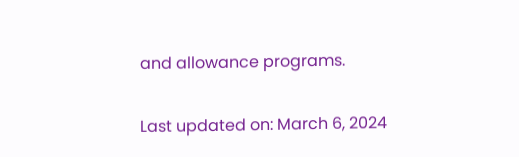and allowance programs.

Last updated on: March 6, 2024